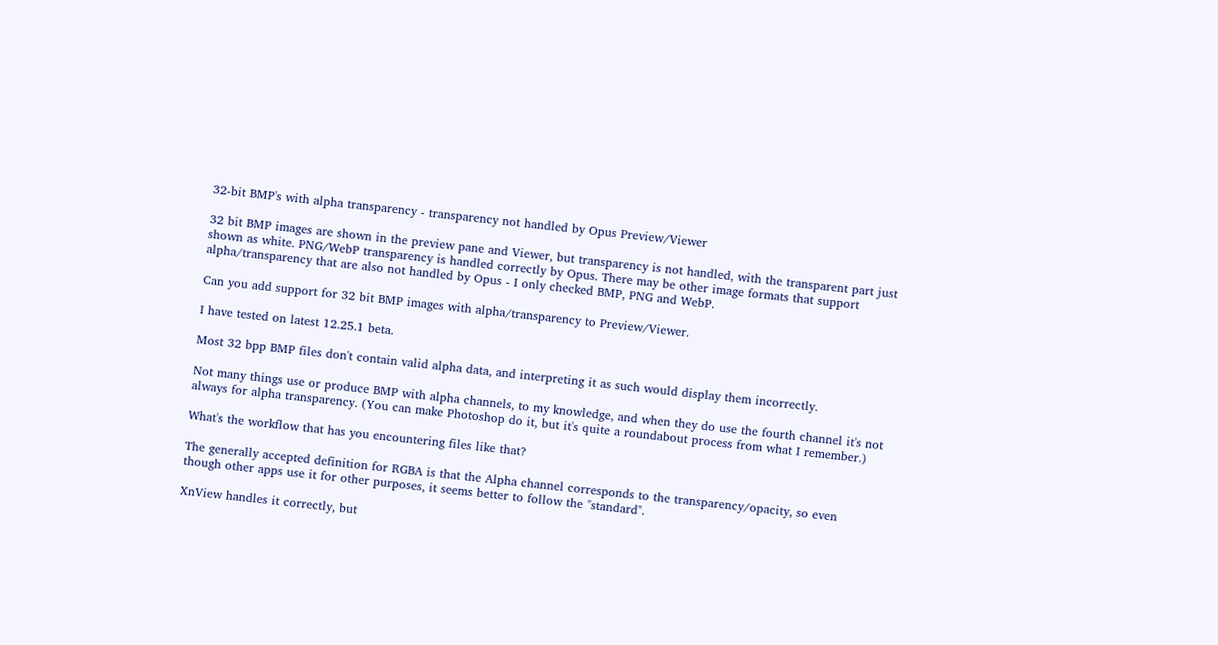32-bit BMP's with alpha transparency - transparency not handled by Opus Preview/Viewer

32 bit BMP images are shown in the preview pane and Viewer, but transparency is not handled, with the transparent part just shown as white. PNG/WebP transparency is handled correctly by Opus. There may be other image formats that support alpha/transparency that are also not handled by Opus - I only checked BMP, PNG and WebP.

Can you add support for 32 bit BMP images with alpha/transparency to Preview/Viewer.

I have tested on latest 12.25.1 beta.

Most 32 bpp BMP files don't contain valid alpha data, and interpreting it as such would display them incorrectly.

Not many things use or produce BMP with alpha channels, to my knowledge, and when they do use the fourth channel it's not always for alpha transparency. (You can make Photoshop do it, but it's quite a roundabout process from what I remember.)

What's the workflow that has you encountering files like that?

The generally accepted definition for RGBA is that the Alpha channel corresponds to the transparency/opacity, so even though other apps use it for other purposes, it seems better to follow the "standard".

XnView handles it correctly, but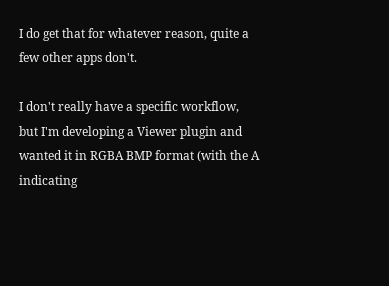I do get that for whatever reason, quite a few other apps don't.

I don't really have a specific workflow, but I'm developing a Viewer plugin and wanted it in RGBA BMP format (with the A indicating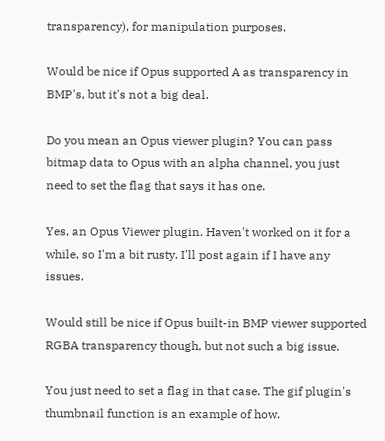transparency), for manipulation purposes.

Would be nice if Opus supported A as transparency in BMP's, but it's not a big deal.

Do you mean an Opus viewer plugin? You can pass bitmap data to Opus with an alpha channel, you just need to set the flag that says it has one.

Yes, an Opus Viewer plugin. Haven't worked on it for a while, so I'm a bit rusty. I'll post again if I have any issues.

Would still be nice if Opus built-in BMP viewer supported RGBA transparency though, but not such a big issue.

You just need to set a flag in that case. The gif plugin's thumbnail function is an example of how.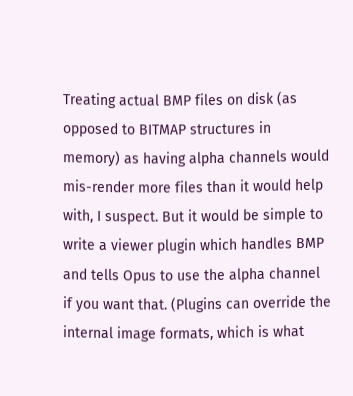Treating actual BMP files on disk (as opposed to BITMAP structures in memory) as having alpha channels would mis-render more files than it would help with, I suspect. But it would be simple to write a viewer plugin which handles BMP and tells Opus to use the alpha channel if you want that. (Plugins can override the internal image formats, which is what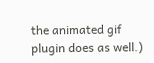the animated gif plugin does as well.)